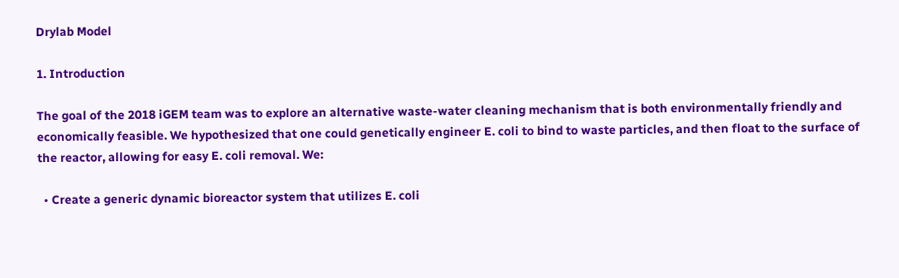Drylab Model

1. Introduction

The goal of the 2018 iGEM team was to explore an alternative waste-water cleaning mechanism that is both environmentally friendly and economically feasible. We hypothesized that one could genetically engineer E. coli to bind to waste particles, and then float to the surface of the reactor, allowing for easy E. coli removal. We:

  • Create a generic dynamic bioreactor system that utilizes E. coli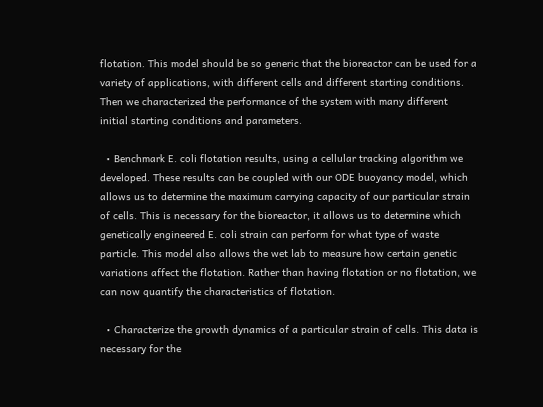flotation. This model should be so generic that the bioreactor can be used for a variety of applications, with different cells and different starting conditions. Then we characterized the performance of the system with many different initial starting conditions and parameters.

  • Benchmark E. coli flotation results, using a cellular tracking algorithm we developed. These results can be coupled with our ODE buoyancy model, which allows us to determine the maximum carrying capacity of our particular strain of cells. This is necessary for the bioreactor, it allows us to determine which genetically engineered E. coli strain can perform for what type of waste particle. This model also allows the wet lab to measure how certain genetic variations affect the flotation. Rather than having flotation or no flotation, we can now quantify the characteristics of flotation.

  • Characterize the growth dynamics of a particular strain of cells. This data is necessary for the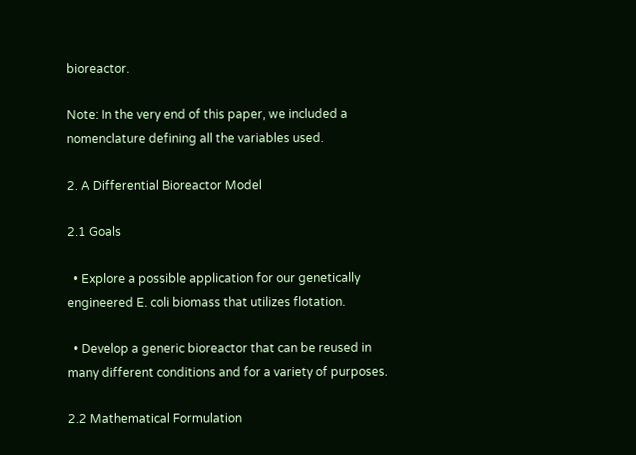bioreactor.

Note: In the very end of this paper, we included a nomenclature defining all the variables used.

2. A Differential Bioreactor Model

2.1 Goals

  • Explore a possible application for our genetically engineered E. coli biomass that utilizes flotation.

  • Develop a generic bioreactor that can be reused in many different conditions and for a variety of purposes.

2.2 Mathematical Formulation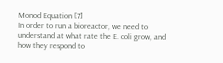Monod Equation [7]
In order to run a bioreactor, we need to understand at what rate the E. coli grow, and how they respond to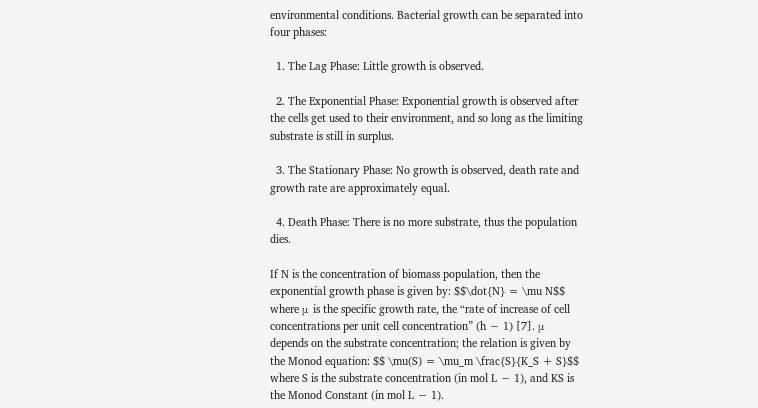environmental conditions. Bacterial growth can be separated into four phases:

  1. The Lag Phase: Little growth is observed.

  2. The Exponential Phase: Exponential growth is observed after the cells get used to their environment, and so long as the limiting substrate is still in surplus.

  3. The Stationary Phase: No growth is observed, death rate and growth rate are approximately equal.

  4. Death Phase: There is no more substrate, thus the population dies.

If N is the concentration of biomass population, then the exponential growth phase is given by: $$\dot{N} = \mu N$$ where μ is the specific growth rate, the “rate of increase of cell concentrations per unit cell concentration” (h − 1) [7]. μ depends on the substrate concentration; the relation is given by the Monod equation: $$ \mu(S) = \mu_m \frac{S}{K_S + S}$$ where S is the substrate concentration (in mol L − 1), and KS is the Monod Constant (in mol L − 1).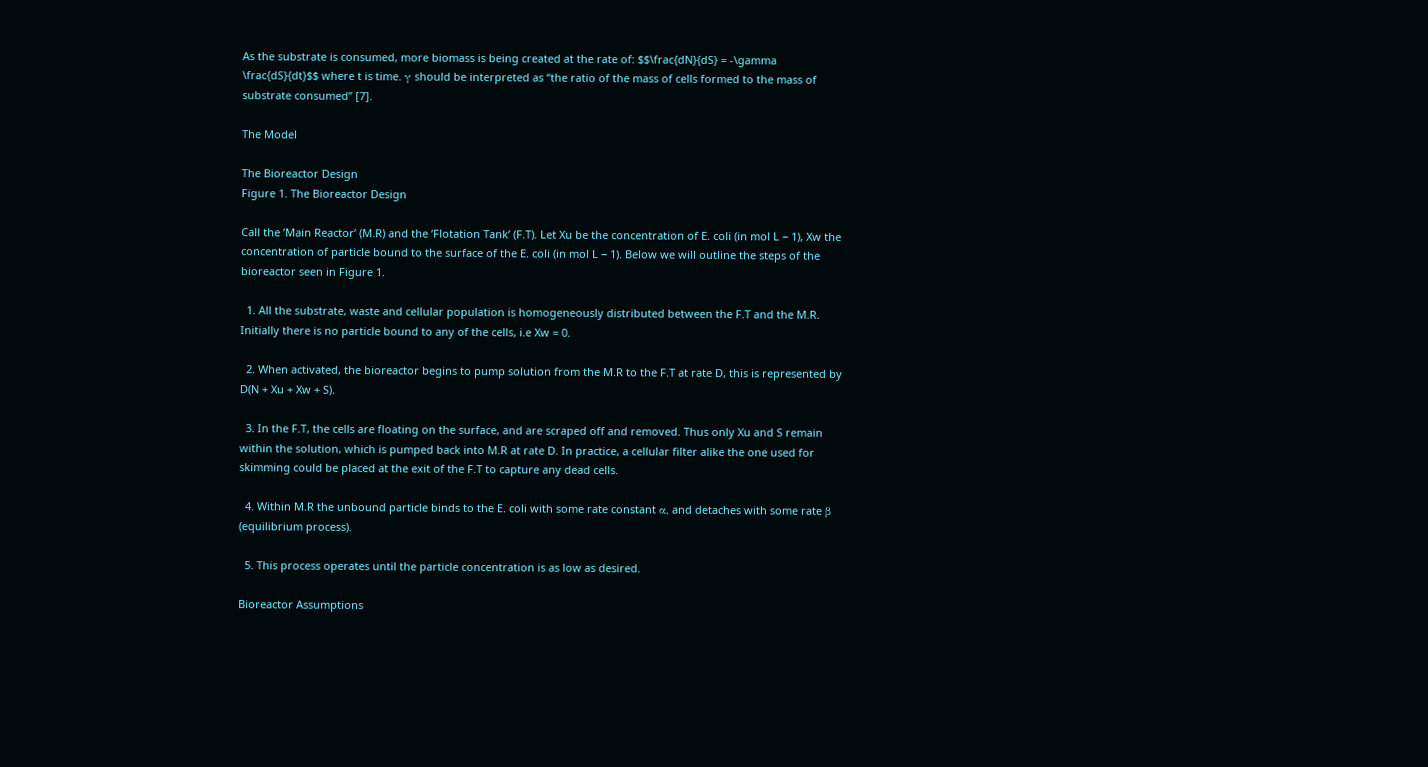As the substrate is consumed, more biomass is being created at the rate of: $$\frac{dN}{dS} = -\gamma \frac{dS}{dt}$$ where t is time. γ should be interpreted as “the ratio of the mass of cells formed to the mass of substrate consumed” [7].

The Model

The Bioreactor Design
Figure 1. The Bioreactor Design

Call the ’Main Reactor’ (M.R) and the ’Flotation Tank’ (F.T). Let Xu be the concentration of E. coli (in mol L − 1), Xw the concentration of particle bound to the surface of the E. coli (in mol L − 1). Below we will outline the steps of the bioreactor seen in Figure 1.

  1. All the substrate, waste and cellular population is homogeneously distributed between the F.T and the M.R. Initially there is no particle bound to any of the cells, i.e Xw = 0.

  2. When activated, the bioreactor begins to pump solution from the M.R to the F.T at rate D, this is represented by D(N + Xu + Xw + S).

  3. In the F.T, the cells are floating on the surface, and are scraped off and removed. Thus only Xu and S remain within the solution, which is pumped back into M.R at rate D. In practice, a cellular filter alike the one used for skimming could be placed at the exit of the F.T to capture any dead cells.

  4. Within M.R the unbound particle binds to the E. coli with some rate constant α, and detaches with some rate β (equilibrium process).

  5. This process operates until the particle concentration is as low as desired.

Bioreactor Assumptions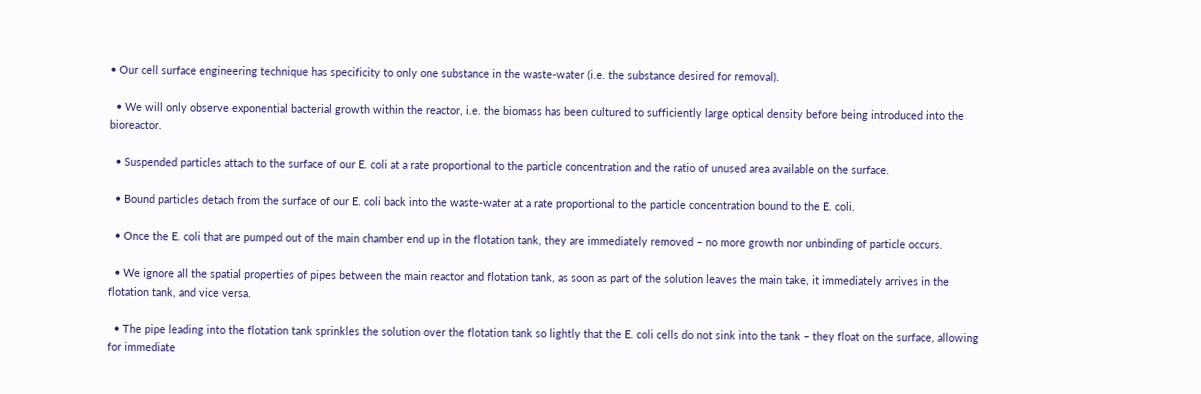• Our cell surface engineering technique has specificity to only one substance in the waste-water (i.e. the substance desired for removal).

  • We will only observe exponential bacterial growth within the reactor, i.e. the biomass has been cultured to sufficiently large optical density before being introduced into the bioreactor.

  • Suspended particles attach to the surface of our E. coli at a rate proportional to the particle concentration and the ratio of unused area available on the surface.

  • Bound particles detach from the surface of our E. coli back into the waste-water at a rate proportional to the particle concentration bound to the E. coli.

  • Once the E. coli that are pumped out of the main chamber end up in the flotation tank, they are immediately removed – no more growth nor unbinding of particle occurs.

  • We ignore all the spatial properties of pipes between the main reactor and flotation tank, as soon as part of the solution leaves the main take, it immediately arrives in the flotation tank, and vice versa.

  • The pipe leading into the flotation tank sprinkles the solution over the flotation tank so lightly that the E. coli cells do not sink into the tank – they float on the surface, allowing for immediate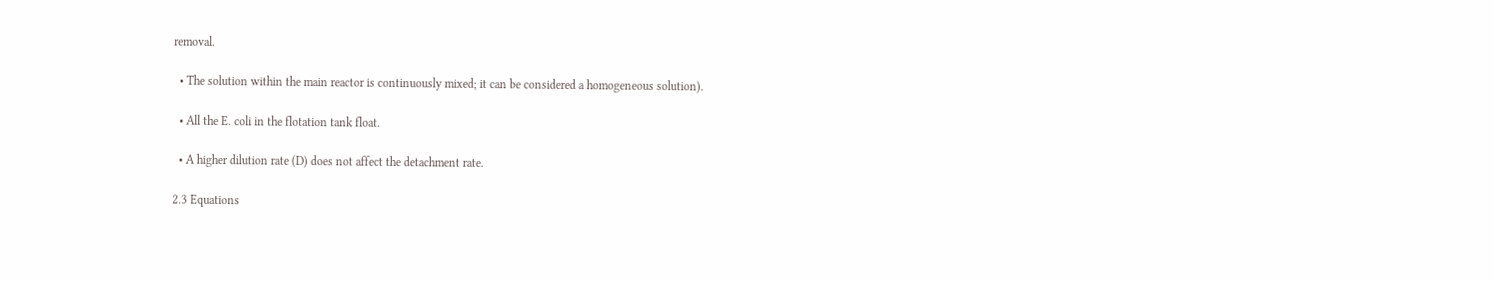removal.

  • The solution within the main reactor is continuously mixed; it can be considered a homogeneous solution).

  • All the E. coli in the flotation tank float.

  • A higher dilution rate (D) does not affect the detachment rate.

2.3 Equations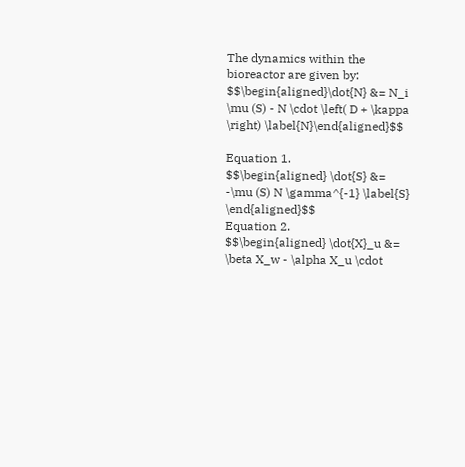The dynamics within the bioreactor are given by:
$$\begin{aligned}\dot{N} &= N_i \mu (S) - N \cdot \left( D + \kappa \right) \label{N}\end{aligned}$$

Equation 1.
$$\begin{aligned} \dot{S} &= -\mu (S) N \gamma^{-1} \label{S} \end{aligned}$$
Equation 2.
$$\begin{aligned} \dot{X}_u &= \beta X_w - \alpha X_u \cdot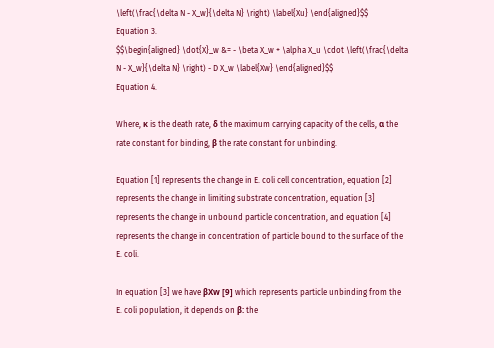\left(\frac{\delta N - X_w}{\delta N} \right) \label{Xu} \end{aligned}$$
Equation 3.
$$\begin{aligned} \dot{X}_w &= - \beta X_w + \alpha X_u \cdot \left(\frac{\delta N - X_w}{\delta N} \right) - D X_w \label{Xw} \end{aligned}$$
Equation 4.

Where, κ is the death rate, δ the maximum carrying capacity of the cells, α the rate constant for binding, β the rate constant for unbinding.

Equation [1] represents the change in E. coli cell concentration, equation [2] represents the change in limiting substrate concentration, equation [3] represents the change in unbound particle concentration, and equation [4] represents the change in concentration of particle bound to the surface of the E. coli.

In equation [3] we have βXw [9] which represents particle unbinding from the E. coli population, it depends on β: the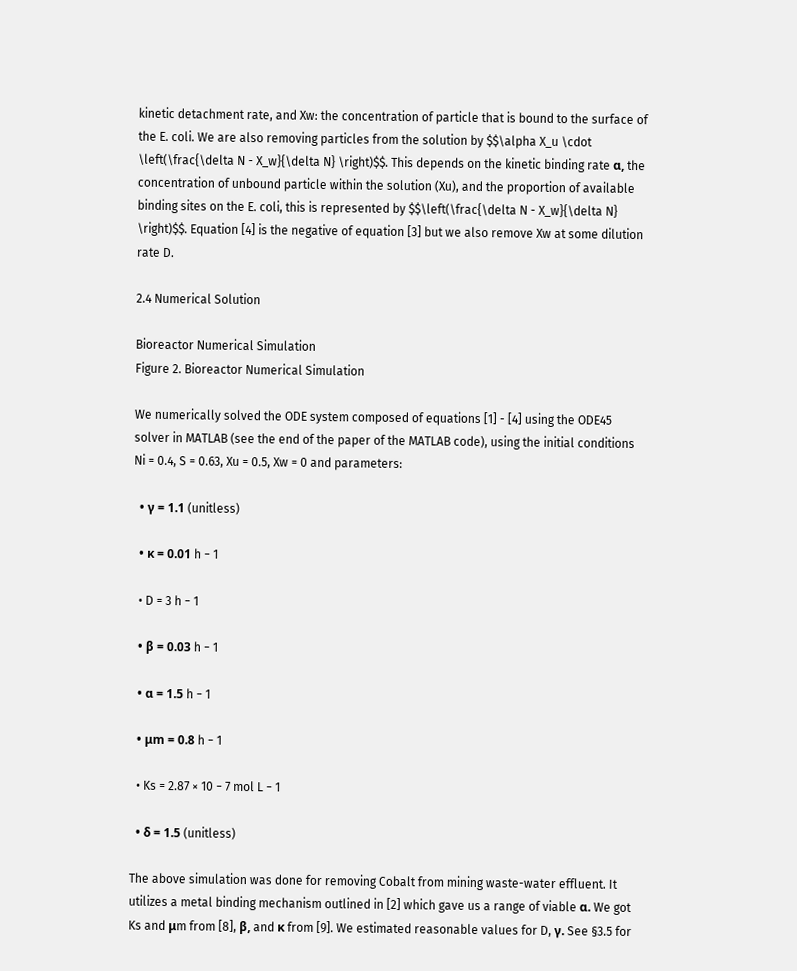kinetic detachment rate, and Xw: the concentration of particle that is bound to the surface of the E. coli. We are also removing particles from the solution by $$\alpha X_u \cdot \left(\frac{\delta N - X_w}{\delta N} \right)$$. This depends on the kinetic binding rate α, the concentration of unbound particle within the solution (Xu), and the proportion of available binding sites on the E. coli, this is represented by $$\left(\frac{\delta N - X_w}{\delta N} \right)$$. Equation [4] is the negative of equation [3] but we also remove Xw at some dilution rate D.

2.4 Numerical Solution

Bioreactor Numerical Simulation
Figure 2. Bioreactor Numerical Simulation

We numerically solved the ODE system composed of equations [1] - [4] using the ODE45 solver in MATLAB (see the end of the paper of the MATLAB code), using the initial conditions Ni = 0.4, S = 0.63, Xu = 0.5, Xw = 0 and parameters:

  • γ = 1.1 (unitless)

  • κ = 0.01 h − 1

  • D = 3 h − 1

  • β = 0.03 h − 1

  • α = 1.5 h − 1

  • μm = 0.8 h − 1

  • Ks = 2.87 × 10 − 7 mol L − 1

  • δ = 1.5 (unitless)

The above simulation was done for removing Cobalt from mining waste-water effluent. It utilizes a metal binding mechanism outlined in [2] which gave us a range of viable α. We got Ks and μm from [8], β, and κ from [9]. We estimated reasonable values for D, γ. See §3.5 for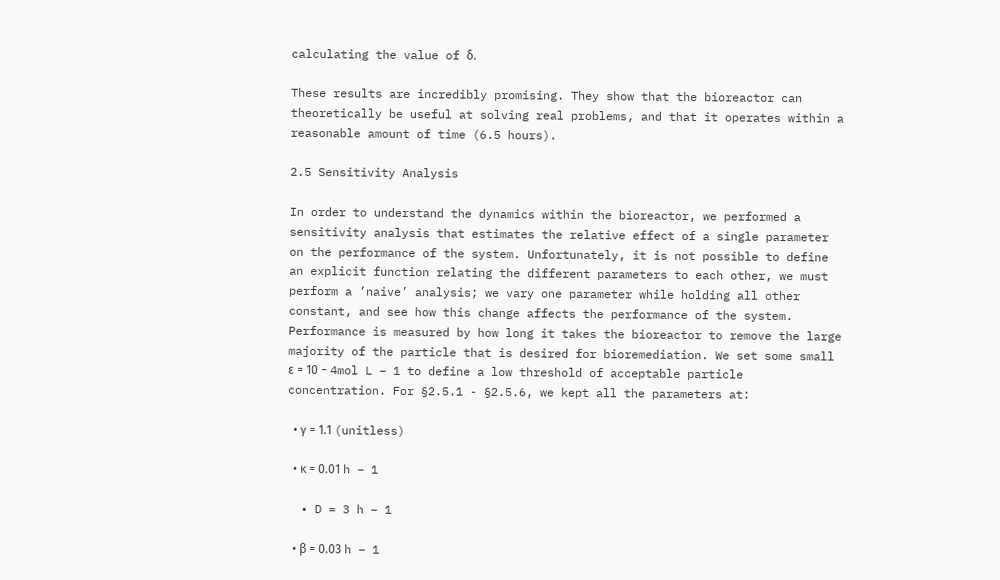calculating the value of δ.

These results are incredibly promising. They show that the bioreactor can theoretically be useful at solving real problems, and that it operates within a reasonable amount of time (6.5 hours).

2.5 Sensitivity Analysis

In order to understand the dynamics within the bioreactor, we performed a sensitivity analysis that estimates the relative effect of a single parameter on the performance of the system. Unfortunately, it is not possible to define an explicit function relating the different parameters to each other, we must perform a ’naive’ analysis; we vary one parameter while holding all other constant, and see how this change affects the performance of the system. Performance is measured by how long it takes the bioreactor to remove the large majority of the particle that is desired for bioremediation. We set some small ε = 10 − 4mol L − 1 to define a low threshold of acceptable particle concentration. For §2.5.1 - §2.5.6, we kept all the parameters at:

  • γ = 1.1 (unitless)

  • κ = 0.01 h − 1

  • D = 3 h − 1

  • β = 0.03 h − 1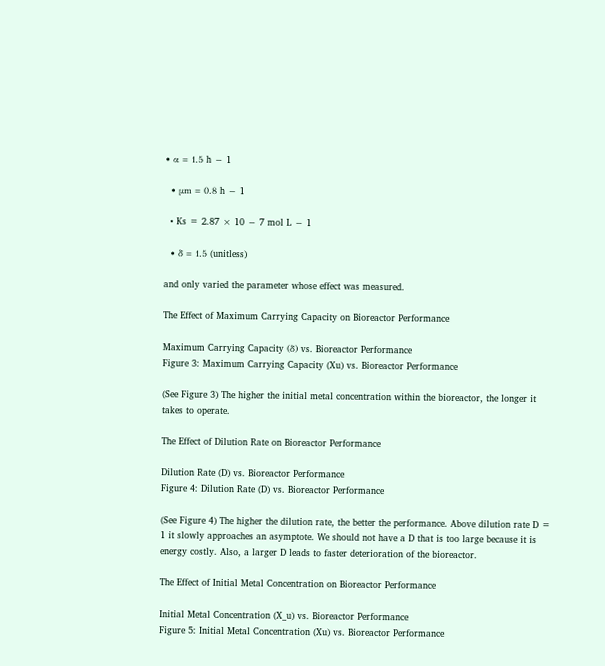• α = 1.5 h − 1

  • μm = 0.8 h − 1

  • Ks = 2.87 × 10 − 7 mol L − 1

  • δ = 1.5 (unitless)

and only varied the parameter whose effect was measured.

The Effect of Maximum Carrying Capacity on Bioreactor Performance

Maximum Carrying Capacity (δ) vs. Bioreactor Performance
Figure 3: Maximum Carrying Capacity (Xu) vs. Bioreactor Performance

(See Figure 3) The higher the initial metal concentration within the bioreactor, the longer it takes to operate.

The Effect of Dilution Rate on Bioreactor Performance

Dilution Rate (D) vs. Bioreactor Performance
Figure 4: Dilution Rate (D) vs. Bioreactor Performance

(See Figure 4) The higher the dilution rate, the better the performance. Above dilution rate D = 1 it slowly approaches an asymptote. We should not have a D that is too large because it is energy costly. Also, a larger D leads to faster deterioration of the bioreactor.

The Effect of Initial Metal Concentration on Bioreactor Performance

Initial Metal Concentration (X_u) vs. Bioreactor Performance
Figure 5: Initial Metal Concentration (Xu) vs. Bioreactor Performance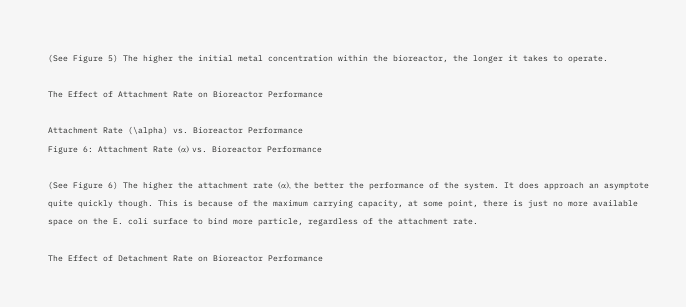(See Figure 5) The higher the initial metal concentration within the bioreactor, the longer it takes to operate.

The Effect of Attachment Rate on Bioreactor Performance

Attachment Rate (\alpha) vs. Bioreactor Performance
Figure 6: Attachment Rate (α) vs. Bioreactor Performance

(See Figure 6) The higher the attachment rate (α), the better the performance of the system. It does approach an asymptote quite quickly though. This is because of the maximum carrying capacity, at some point, there is just no more available space on the E. coli surface to bind more particle, regardless of the attachment rate.

The Effect of Detachment Rate on Bioreactor Performance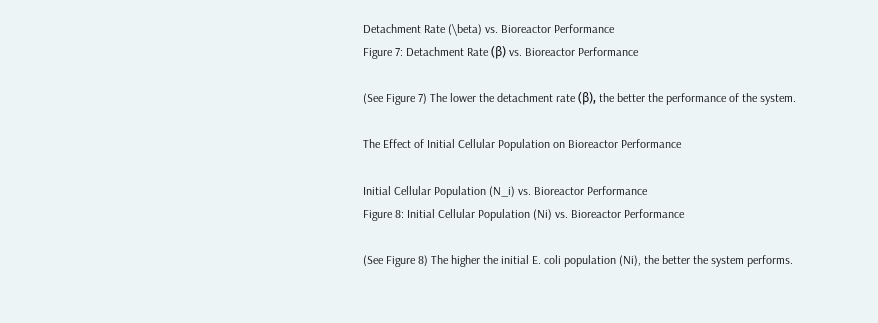Detachment Rate (\beta) vs. Bioreactor Performance
Figure 7: Detachment Rate (β) vs. Bioreactor Performance

(See Figure 7) The lower the detachment rate (β), the better the performance of the system.

The Effect of Initial Cellular Population on Bioreactor Performance

Initial Cellular Population (N_i) vs. Bioreactor Performance
Figure 8: Initial Cellular Population (Ni) vs. Bioreactor Performance

(See Figure 8) The higher the initial E. coli population (Ni), the better the system performs.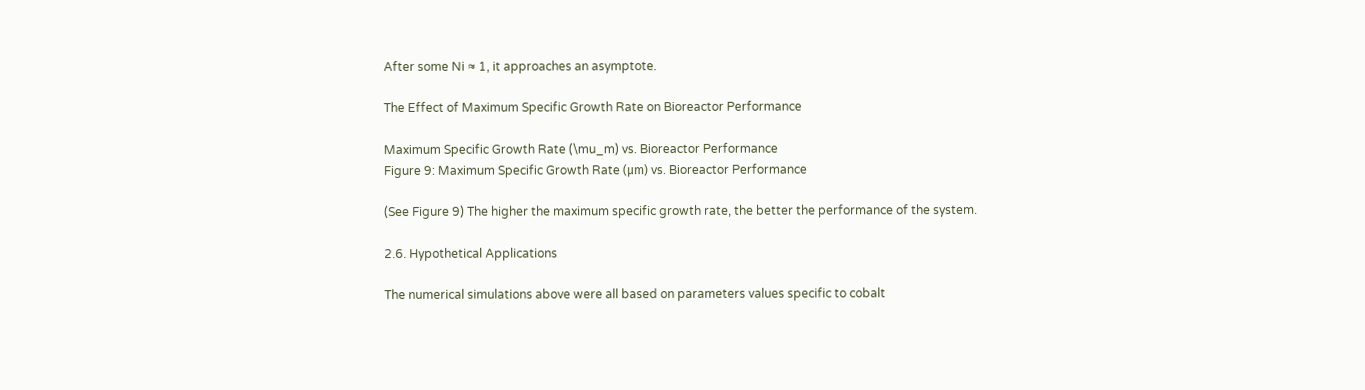After some Ni ≈ 1, it approaches an asymptote.

The Effect of Maximum Specific Growth Rate on Bioreactor Performance

Maximum Specific Growth Rate (\mu_m) vs. Bioreactor Performance
Figure 9: Maximum Specific Growth Rate (μm) vs. Bioreactor Performance

(See Figure 9) The higher the maximum specific growth rate, the better the performance of the system.

2.6. Hypothetical Applications

The numerical simulations above were all based on parameters values specific to cobalt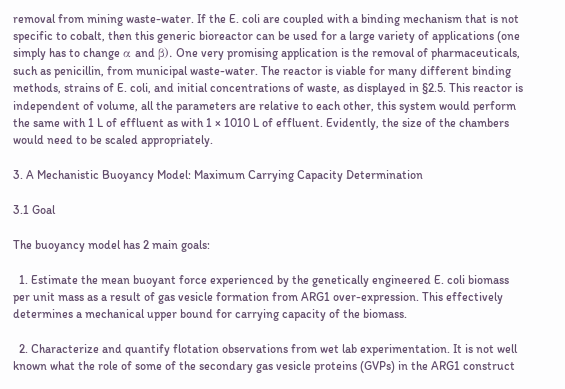removal from mining waste-water. If the E. coli are coupled with a binding mechanism that is not specific to cobalt, then this generic bioreactor can be used for a large variety of applications (one simply has to change α and β). One very promising application is the removal of pharmaceuticals, such as penicillin, from municipal waste-water. The reactor is viable for many different binding methods, strains of E. coli, and initial concentrations of waste, as displayed in §2.5. This reactor is independent of volume, all the parameters are relative to each other, this system would perform the same with 1 L of effluent as with 1 × 1010 L of effluent. Evidently, the size of the chambers would need to be scaled appropriately.

3. A Mechanistic Buoyancy Model: Maximum Carrying Capacity Determination

3.1 Goal

The buoyancy model has 2 main goals:

  1. Estimate the mean buoyant force experienced by the genetically engineered E. coli biomass per unit mass as a result of gas vesicle formation from ARG1 over-expression. This effectively determines a mechanical upper bound for carrying capacity of the biomass.

  2. Characterize and quantify flotation observations from wet lab experimentation. It is not well known what the role of some of the secondary gas vesicle proteins (GVPs) in the ARG1 construct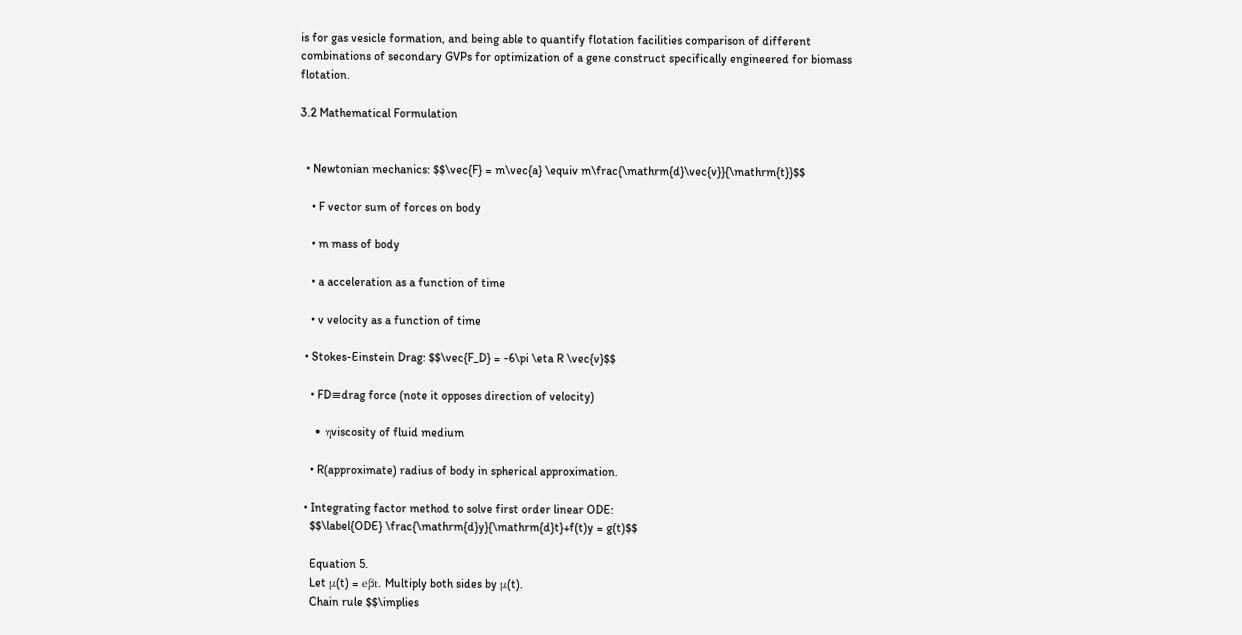is for gas vesicle formation, and being able to quantify flotation facilities comparison of different combinations of secondary GVPs for optimization of a gene construct specifically engineered for biomass flotation.

3.2 Mathematical Formulation


  • Newtonian mechanics: $$\vec{F} = m\vec{a} \equiv m\frac{\mathrm{d}\vec{v}}{\mathrm{t}}$$

    • F vector sum of forces on body

    • m mass of body

    • a acceleration as a function of time

    • v velocity as a function of time

  • Stokes-Einstein Drag: $$\vec{F_D} = -6\pi \eta R \vec{v}$$

    • FD≡drag force (note it opposes direction of velocity)

    • ηviscosity of fluid medium

    • R(approximate) radius of body in spherical approximation.

  • Integrating factor method to solve first order linear ODE:
    $$\label{ODE} \frac{\mathrm{d}y}{\mathrm{d}t}+f(t)y = g(t)$$

    Equation 5.
    Let μ(t) = eβt. Multiply both sides by μ(t).
    Chain rule $$\implies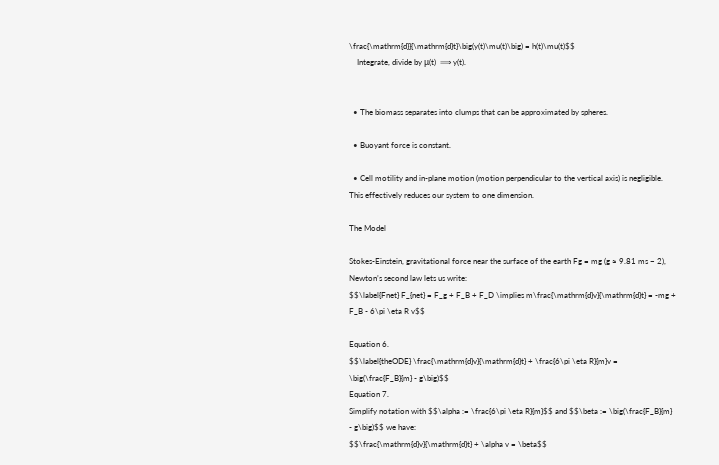\frac{\mathrm{d}}{\mathrm{d}t}\big(y(t)\mu(t)\big) = h(t)\mu(t)$$
    Integrate, divide by μ(t)  ⟹ y(t).


  • The biomass separates into clumps that can be approximated by spheres.

  • Buoyant force is constant.

  • Cell motility and in-plane motion (motion perpendicular to the vertical axis) is negligible. This effectively reduces our system to one dimension.

The Model

Stokes-Einstein, gravitational force near the surface of the earth Fg = mg (g ≈ 9.81 ms − 2), Newton’s second law lets us write:
$$\label{Fnet} F_{net} = F_g + F_B + F_D \implies m\frac{\mathrm{d}v}{\mathrm{d}t} = -mg + F_B - 6\pi \eta R v$$

Equation 6.
$$\label{theODE} \frac{\mathrm{d}v}{\mathrm{d}t} + \frac{6\pi \eta R}{m}v = \big(\frac{F_B}{m} - g\big)$$
Equation 7.
Simplify notation with $$\alpha := \frac{6\pi \eta R}{m}$$ and $$\beta := \big(\frac{F_B}{m} - g\big)$$ we have:
$$\frac{\mathrm{d}v}{\mathrm{d}t} + \alpha v = \beta$$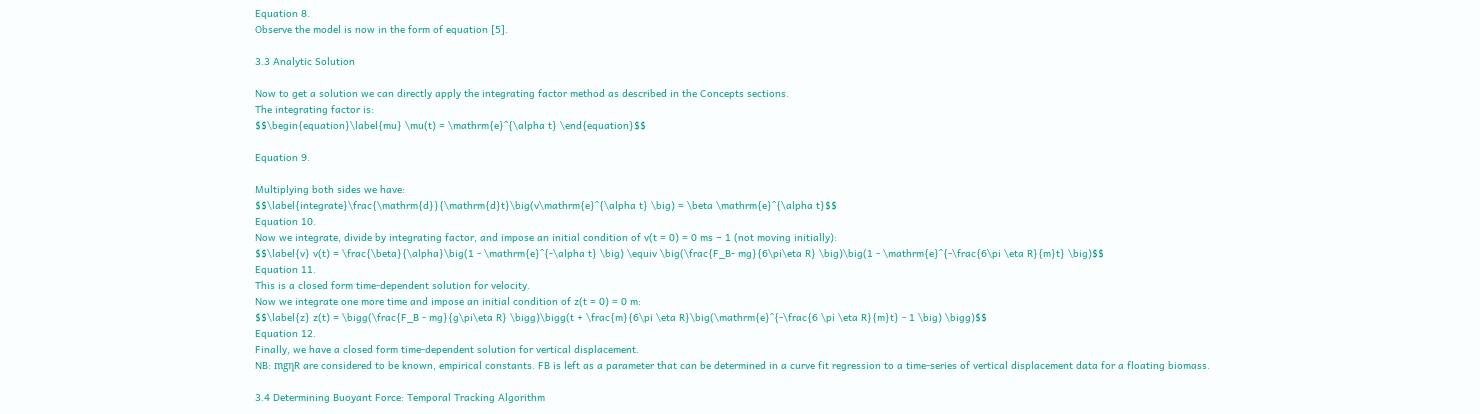Equation 8.
Observe the model is now in the form of equation [5].

3.3 Analytic Solution

Now to get a solution we can directly apply the integrating factor method as described in the Concepts sections.
The integrating factor is:
$$\begin{equation}\label{mu} \mu(t) = \mathrm{e}^{\alpha t} \end{equation}$$

Equation 9.

Multiplying both sides we have:
$$\label{integrate}\frac{\mathrm{d}}{\mathrm{d}t}\big(v\mathrm{e}^{\alpha t} \big) = \beta \mathrm{e}^{\alpha t}$$
Equation 10.
Now we integrate, divide by integrating factor, and impose an initial condition of v(t = 0) = 0 ms − 1 (not moving initially):
$$\label{v} v(t) = \frac{\beta}{\alpha}\big(1 - \mathrm{e}^{-\alpha t} \big) \equiv \big(\frac{F_B- mg}{6\pi\eta R} \big)\big(1 - \mathrm{e}^{-\frac{6\pi \eta R}{m}t} \big)$$
Equation 11.
This is a closed form time-dependent solution for velocity.
Now we integrate one more time and impose an initial condition of z(t = 0) = 0 m:
$$\label{z} z(t) = \bigg(\frac{F_B - mg}{g\pi\eta R} \bigg)\bigg(t + \frac{m}{6\pi \eta R}\big(\mathrm{e}^{-\frac{6 \pi \eta R}{m}t} - 1 \big) \bigg)$$
Equation 12.
Finally, we have a closed form time-dependent solution for vertical displacement.
NB: mgηR are considered to be known, empirical constants. FB is left as a parameter that can be determined in a curve fit regression to a time-series of vertical displacement data for a floating biomass.

3.4 Determining Buoyant Force: Temporal Tracking Algorithm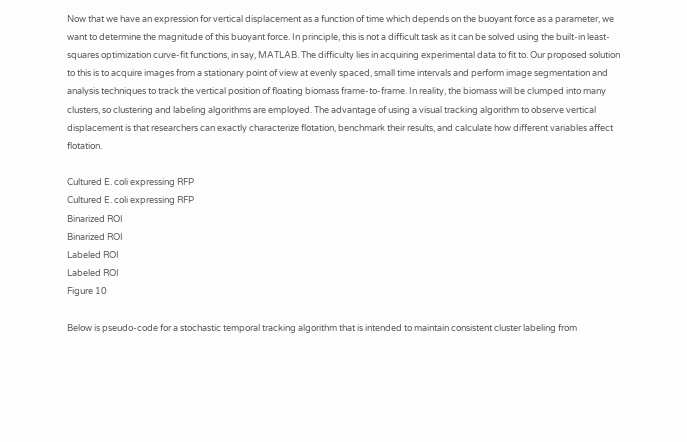Now that we have an expression for vertical displacement as a function of time which depends on the buoyant force as a parameter, we want to determine the magnitude of this buoyant force. In principle, this is not a difficult task as it can be solved using the built-in least-squares optimization curve-fit functions, in say, MATLAB. The difficulty lies in acquiring experimental data to fit to. Our proposed solution to this is to acquire images from a stationary point of view at evenly spaced, small time intervals and perform image segmentation and analysis techniques to track the vertical position of floating biomass frame-to-frame. In reality, the biomass will be clumped into many clusters, so clustering and labeling algorithms are employed. The advantage of using a visual tracking algorithm to observe vertical displacement is that researchers can exactly characterize flotation, benchmark their results, and calculate how different variables affect flotation.

Cultured E. coli expressing RFP
Cultured E. coli expressing RFP
Binarized ROI
Binarized ROI
Labeled ROI
Labeled ROI
Figure 10

Below is pseudo-code for a stochastic temporal tracking algorithm that is intended to maintain consistent cluster labeling from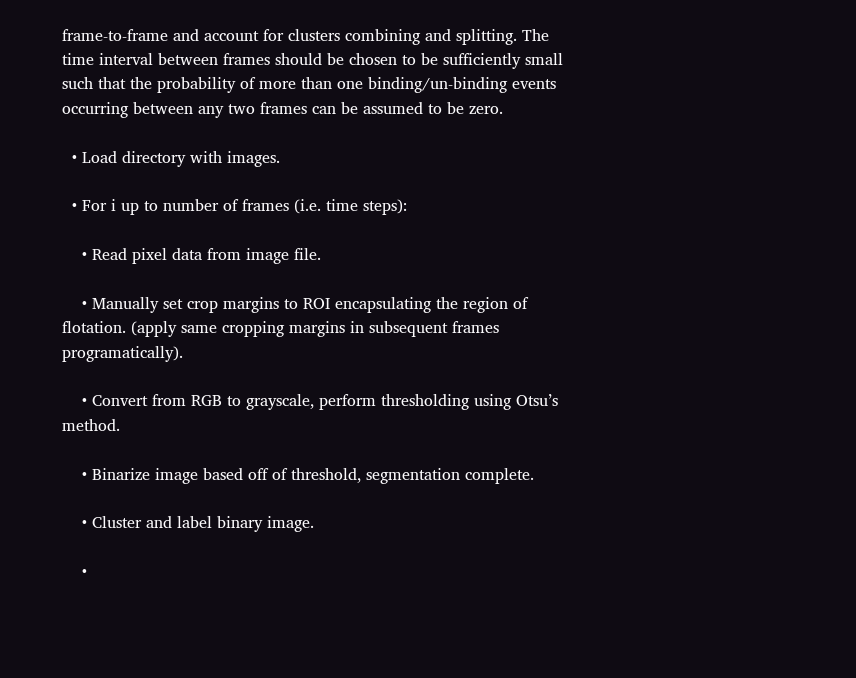frame-to-frame and account for clusters combining and splitting. The time interval between frames should be chosen to be sufficiently small such that the probability of more than one binding/un-binding events occurring between any two frames can be assumed to be zero.

  • Load directory with images.

  • For i up to number of frames (i.e. time steps):

    • Read pixel data from image file.

    • Manually set crop margins to ROI encapsulating the region of flotation. (apply same cropping margins in subsequent frames programatically).

    • Convert from RGB to grayscale, perform thresholding using Otsu’s method.

    • Binarize image based off of threshold, segmentation complete.

    • Cluster and label binary image.

    •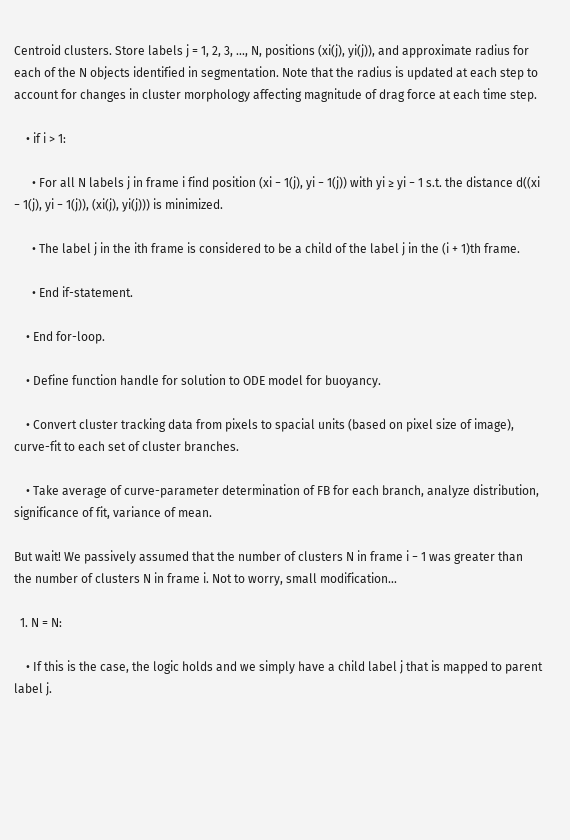Centroid clusters. Store labels j = 1, 2, 3, ..., N, positions (xi(j), yi(j)), and approximate radius for each of the N objects identified in segmentation. Note that the radius is updated at each step to account for changes in cluster morphology affecting magnitude of drag force at each time step.

    • if i > 1:

      • For all N labels j in frame i find position (xi − 1(j), yi − 1(j)) with yi ≥ yi − 1 s.t. the distance d((xi − 1(j), yi − 1(j)), (xi(j), yi(j))) is minimized.

      • The label j in the ith frame is considered to be a child of the label j in the (i + 1)th frame.

      • End if-statement.

    • End for-loop.

    • Define function handle for solution to ODE model for buoyancy.

    • Convert cluster tracking data from pixels to spacial units (based on pixel size of image), curve-fit to each set of cluster branches.

    • Take average of curve-parameter determination of FB for each branch, analyze distribution, significance of fit, variance of mean.

But wait! We passively assumed that the number of clusters N in frame i − 1 was greater than the number of clusters N in frame i. Not to worry, small modification...

  1. N = N:

    • If this is the case, the logic holds and we simply have a child label j that is mapped to parent label j.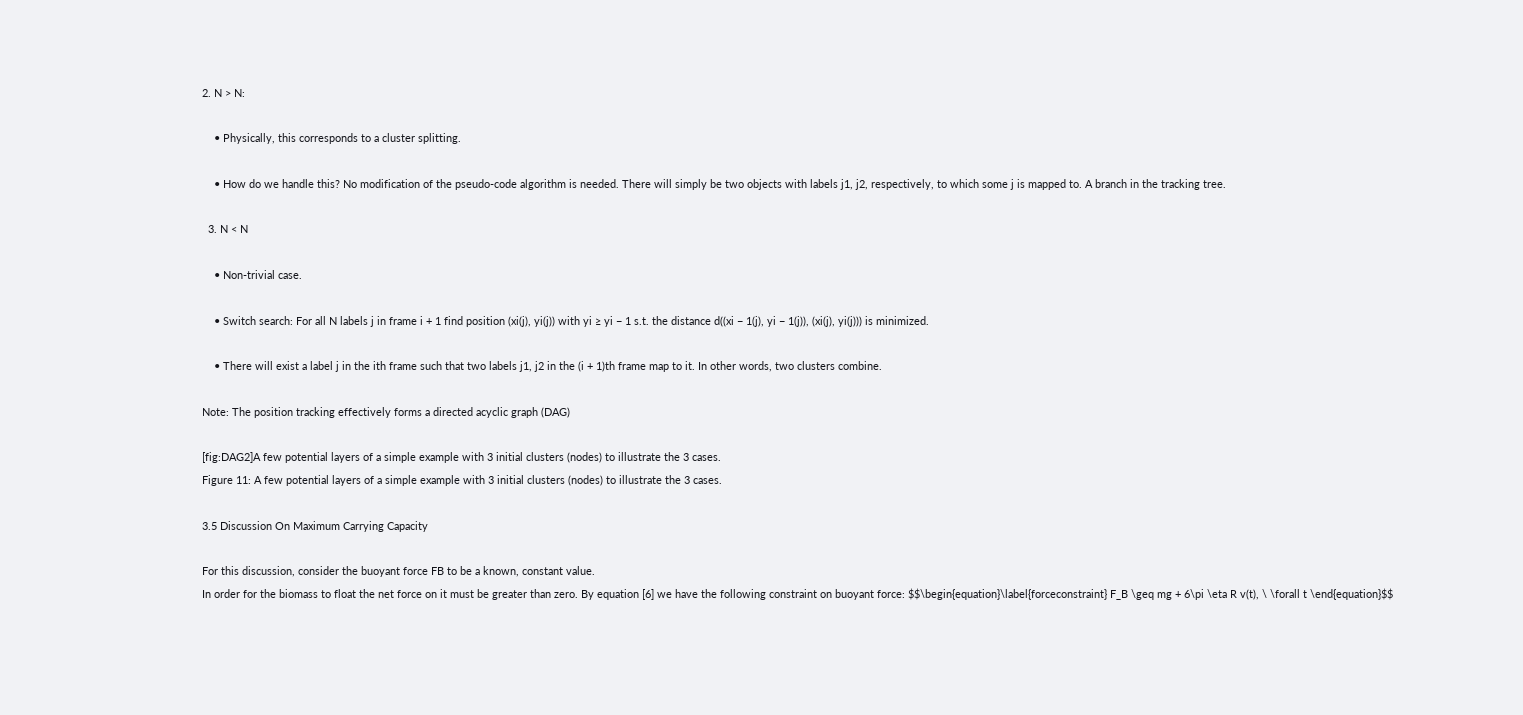2. N > N:

    • Physically, this corresponds to a cluster splitting.

    • How do we handle this? No modification of the pseudo-code algorithm is needed. There will simply be two objects with labels j1, j2, respectively, to which some j is mapped to. A branch in the tracking tree.

  3. N < N

    • Non-trivial case.

    • Switch search: For all N labels j in frame i + 1 find position (xi(j), yi(j)) with yi ≥ yi − 1 s.t. the distance d((xi − 1(j), yi − 1(j)), (xi(j), yi(j))) is minimized.

    • There will exist a label j in the ith frame such that two labels j1, j2 in the (i + 1)th frame map to it. In other words, two clusters combine.

Note: The position tracking effectively forms a directed acyclic graph (DAG)

[fig:DAG2]A few potential layers of a simple example with 3 initial clusters (nodes) to illustrate the 3 cases.
Figure 11: A few potential layers of a simple example with 3 initial clusters (nodes) to illustrate the 3 cases.

3.5 Discussion On Maximum Carrying Capacity

For this discussion, consider the buoyant force FB to be a known, constant value.
In order for the biomass to float the net force on it must be greater than zero. By equation [6] we have the following constraint on buoyant force: $$\begin{equation}\label{forceconstraint} F_B \geq mg + 6\pi \eta R v(t), \ \forall t \end{equation}$$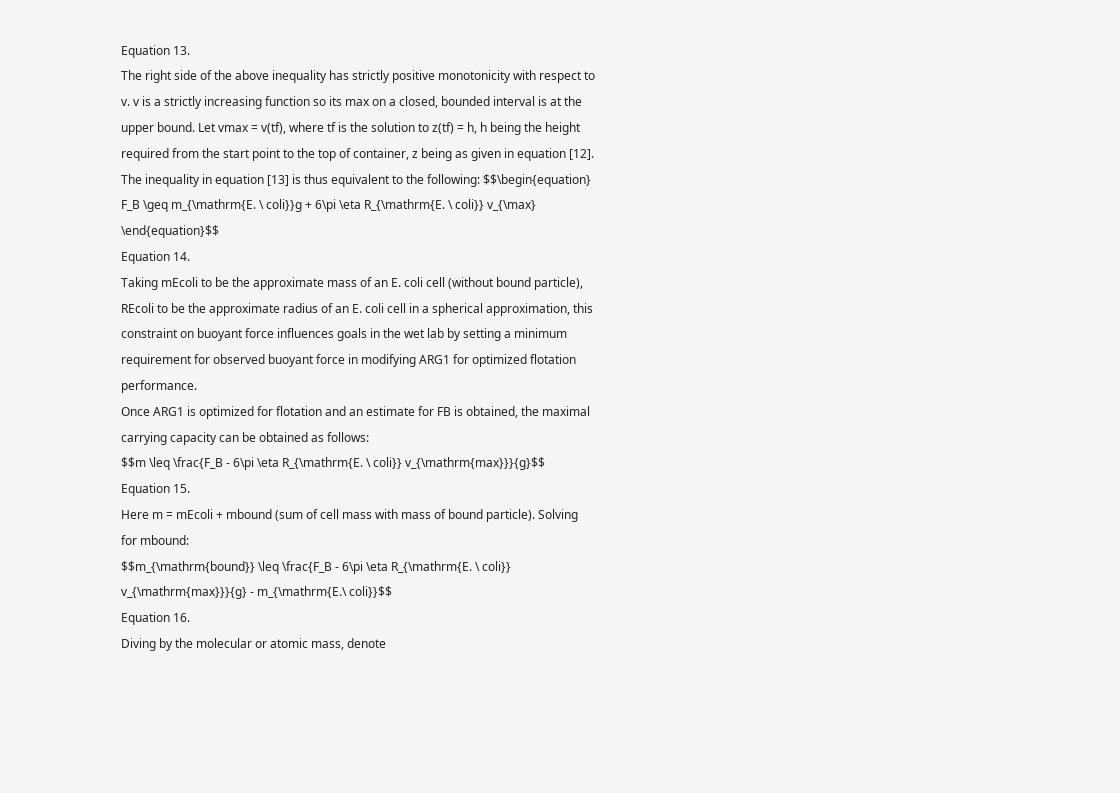Equation 13.
The right side of the above inequality has strictly positive monotonicity with respect to v. v is a strictly increasing function so its max on a closed, bounded interval is at the upper bound. Let vmax = v(tf), where tf is the solution to z(tf) = h, h being the height required from the start point to the top of container, z being as given in equation [12]. The inequality in equation [13] is thus equivalent to the following: $$\begin{equation} F_B \geq m_{\mathrm{E. \ coli}}g + 6\pi \eta R_{\mathrm{E. \ coli}} v_{\max} \end{equation}$$
Equation 14.
Taking mEcoli to be the approximate mass of an E. coli cell (without bound particle), REcoli to be the approximate radius of an E. coli cell in a spherical approximation, this constraint on buoyant force influences goals in the wet lab by setting a minimum requirement for observed buoyant force in modifying ARG1 for optimized flotation performance.
Once ARG1 is optimized for flotation and an estimate for FB is obtained, the maximal carrying capacity can be obtained as follows:
$$m \leq \frac{F_B - 6\pi \eta R_{\mathrm{E. \ coli}} v_{\mathrm{max}}}{g}$$
Equation 15.
Here m = mEcoli + mbound (sum of cell mass with mass of bound particle). Solving for mbound:
$$m_{\mathrm{bound}} \leq \frac{F_B - 6\pi \eta R_{\mathrm{E. \ coli}} v_{\mathrm{max}}}{g} - m_{\mathrm{E.\ coli}}$$
Equation 16.
Diving by the molecular or atomic mass, denote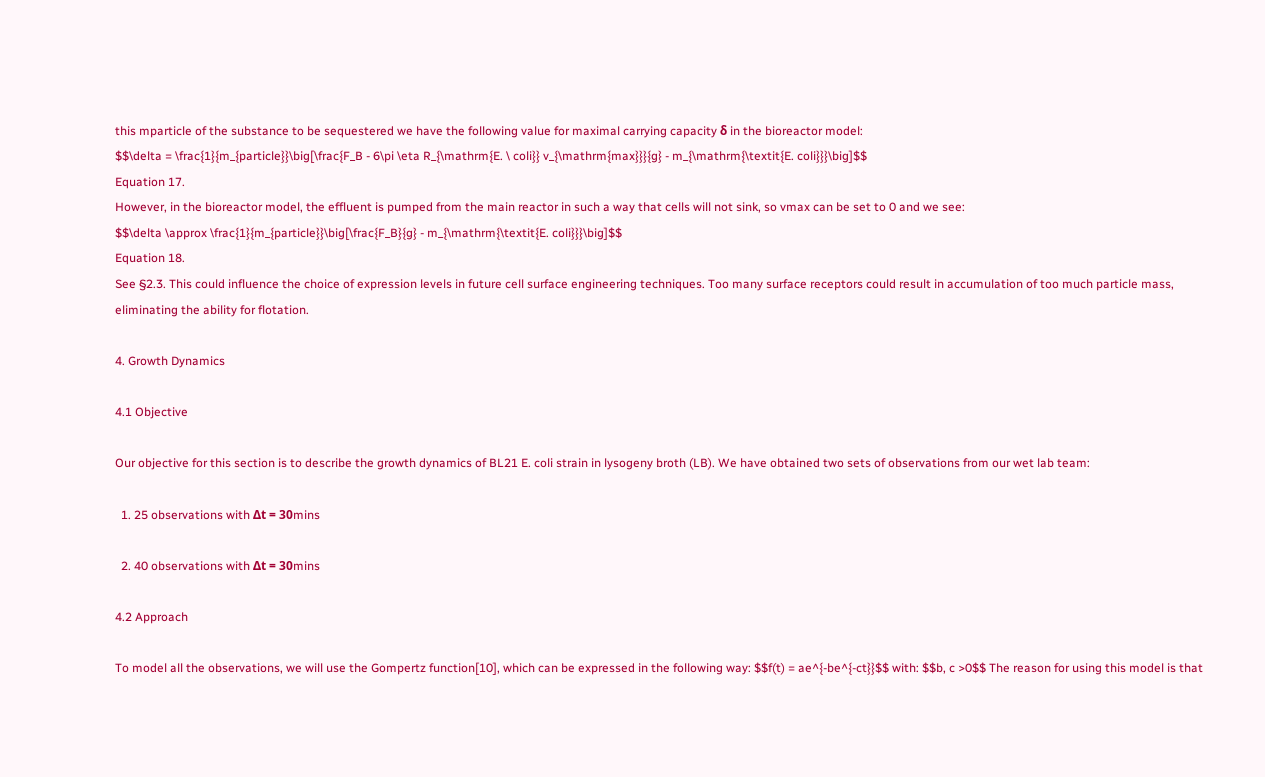this mparticle of the substance to be sequestered we have the following value for maximal carrying capacity δ in the bioreactor model:
$$\delta = \frac{1}{m_{particle}}\big[\frac{F_B - 6\pi \eta R_{\mathrm{E. \ coli}} v_{\mathrm{max}}}{g} - m_{\mathrm{\textit{E. coli}}}\big]$$
Equation 17.
However, in the bioreactor model, the effluent is pumped from the main reactor in such a way that cells will not sink, so vmax can be set to 0 and we see:
$$\delta \approx \frac{1}{m_{particle}}\big[\frac{F_B}{g} - m_{\mathrm{\textit{E. coli}}}\big]$$
Equation 18.
See §2.3. This could influence the choice of expression levels in future cell surface engineering techniques. Too many surface receptors could result in accumulation of too much particle mass, eliminating the ability for flotation.

4. Growth Dynamics

4.1 Objective

Our objective for this section is to describe the growth dynamics of BL21 E. coli strain in lysogeny broth (LB). We have obtained two sets of observations from our wet lab team:

  1. 25 observations with Δt = 30mins

  2. 40 observations with Δt = 30mins

4.2 Approach

To model all the observations, we will use the Gompertz function[10], which can be expressed in the following way: $$f(t) = ae^{-be^{-ct}}$$ with: $$b, c >0$$ The reason for using this model is that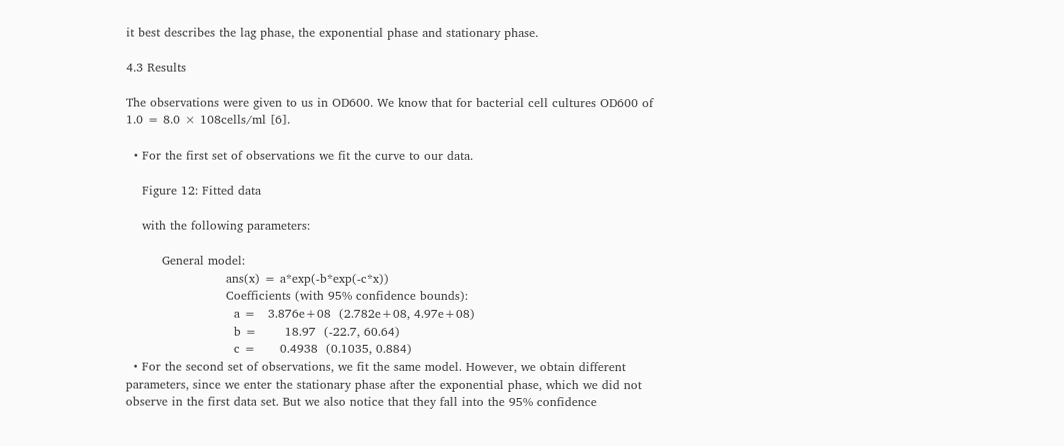it best describes the lag phase, the exponential phase and stationary phase.

4.3 Results

The observations were given to us in OD600. We know that for bacterial cell cultures OD600 of 1.0 = 8.0 × 108cells/ml [6].

  • For the first set of observations we fit the curve to our data.

    Figure 12: Fitted data

    with the following parameters:

         General model:
                         ans(x) = a*exp(-b*exp(-c*x))
                         Coefficients (with 95% confidence bounds):
                           a =   3.876e+08  (2.782e+08, 4.97e+08)
                           b =       18.97  (-22.7, 60.64)
                           c =      0.4938  (0.1035, 0.884)
  • For the second set of observations, we fit the same model. However, we obtain different parameters, since we enter the stationary phase after the exponential phase, which we did not observe in the first data set. But we also notice that they fall into the 95% confidence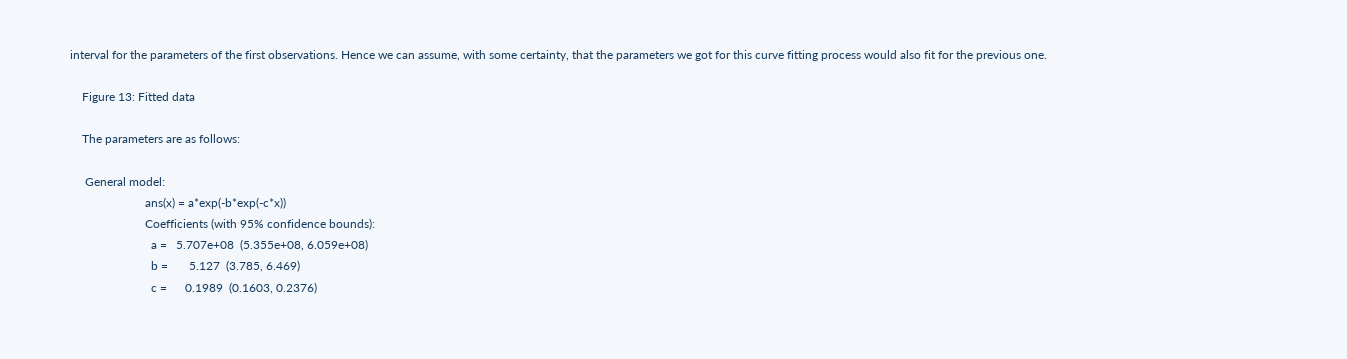interval for the parameters of the first observations. Hence we can assume, with some certainty, that the parameters we got for this curve fitting process would also fit for the previous one.

    Figure 13: Fitted data

    The parameters are as follows:

     General model:
                         ans(x) = a*exp(-b*exp(-c*x))
                         Coefficients (with 95% confidence bounds):
                           a =   5.707e+08  (5.355e+08, 6.059e+08)
                           b =       5.127  (3.785, 6.469)
                           c =      0.1989  (0.1603, 0.2376)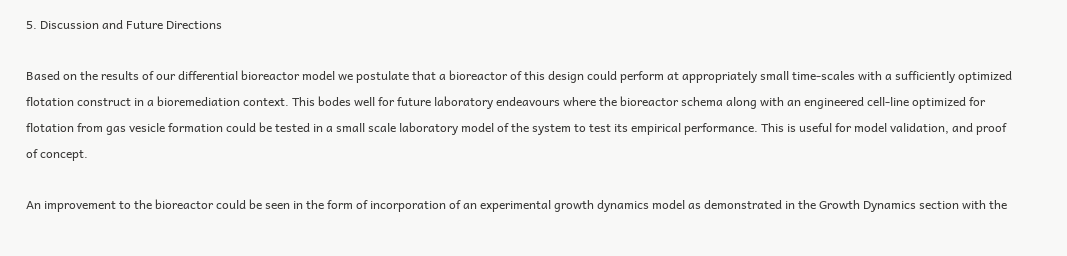5. Discussion and Future Directions

Based on the results of our differential bioreactor model we postulate that a bioreactor of this design could perform at appropriately small time-scales with a sufficiently optimized flotation construct in a bioremediation context. This bodes well for future laboratory endeavours where the bioreactor schema along with an engineered cell-line optimized for flotation from gas vesicle formation could be tested in a small scale laboratory model of the system to test its empirical performance. This is useful for model validation, and proof of concept.

An improvement to the bioreactor could be seen in the form of incorporation of an experimental growth dynamics model as demonstrated in the Growth Dynamics section with the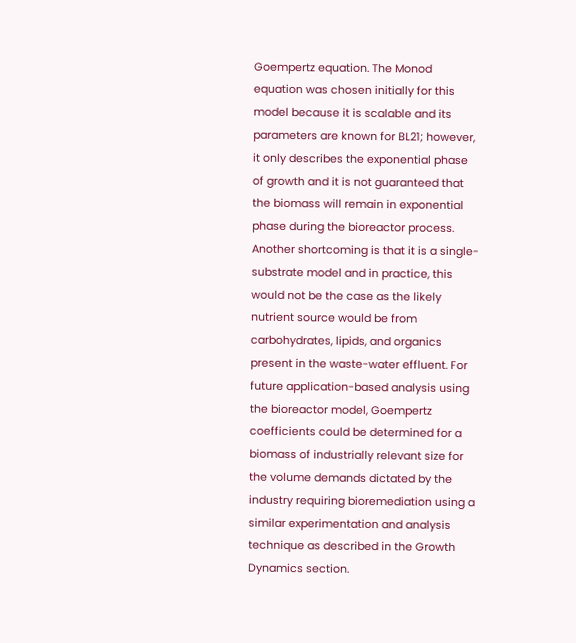Goempertz equation. The Monod equation was chosen initially for this model because it is scalable and its parameters are known for BL21; however, it only describes the exponential phase of growth and it is not guaranteed that the biomass will remain in exponential phase during the bioreactor process. Another shortcoming is that it is a single-substrate model and in practice, this would not be the case as the likely nutrient source would be from carbohydrates, lipids, and organics present in the waste-water effluent. For future application-based analysis using the bioreactor model, Goempertz coefficients could be determined for a biomass of industrially relevant size for the volume demands dictated by the industry requiring bioremediation using a similar experimentation and analysis technique as described in the Growth Dynamics section.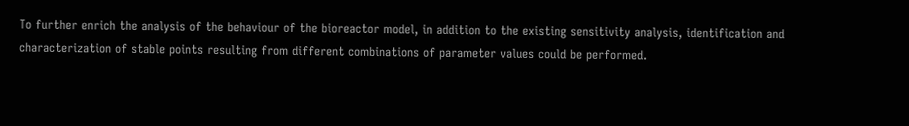To further enrich the analysis of the behaviour of the bioreactor model, in addition to the existing sensitivity analysis, identification and characterization of stable points resulting from different combinations of parameter values could be performed.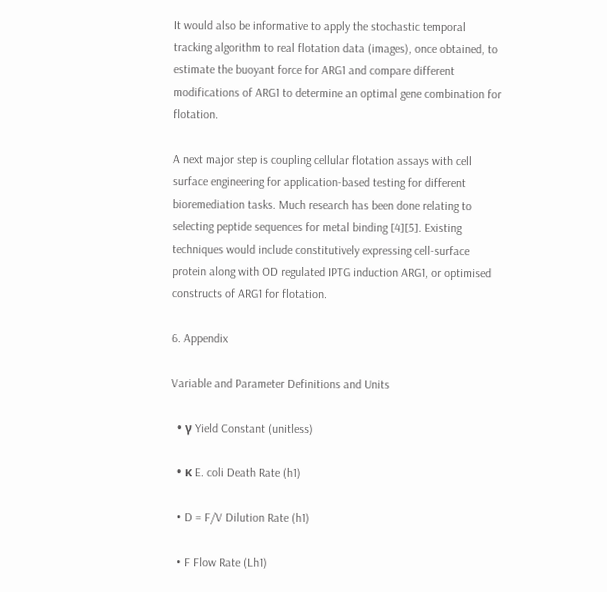It would also be informative to apply the stochastic temporal tracking algorithm to real flotation data (images), once obtained, to estimate the buoyant force for ARG1 and compare different modifications of ARG1 to determine an optimal gene combination for flotation.

A next major step is coupling cellular flotation assays with cell surface engineering for application-based testing for different bioremediation tasks. Much research has been done relating to selecting peptide sequences for metal binding [4][5]. Existing techniques would include constitutively expressing cell-surface protein along with OD regulated IPTG induction ARG1, or optimised constructs of ARG1 for flotation.

6. Appendix

Variable and Parameter Definitions and Units

  • γ Yield Constant (unitless)

  • κ E. coli Death Rate (h1)

  • D = F/V Dilution Rate (h1)

  • F Flow Rate (Lh1)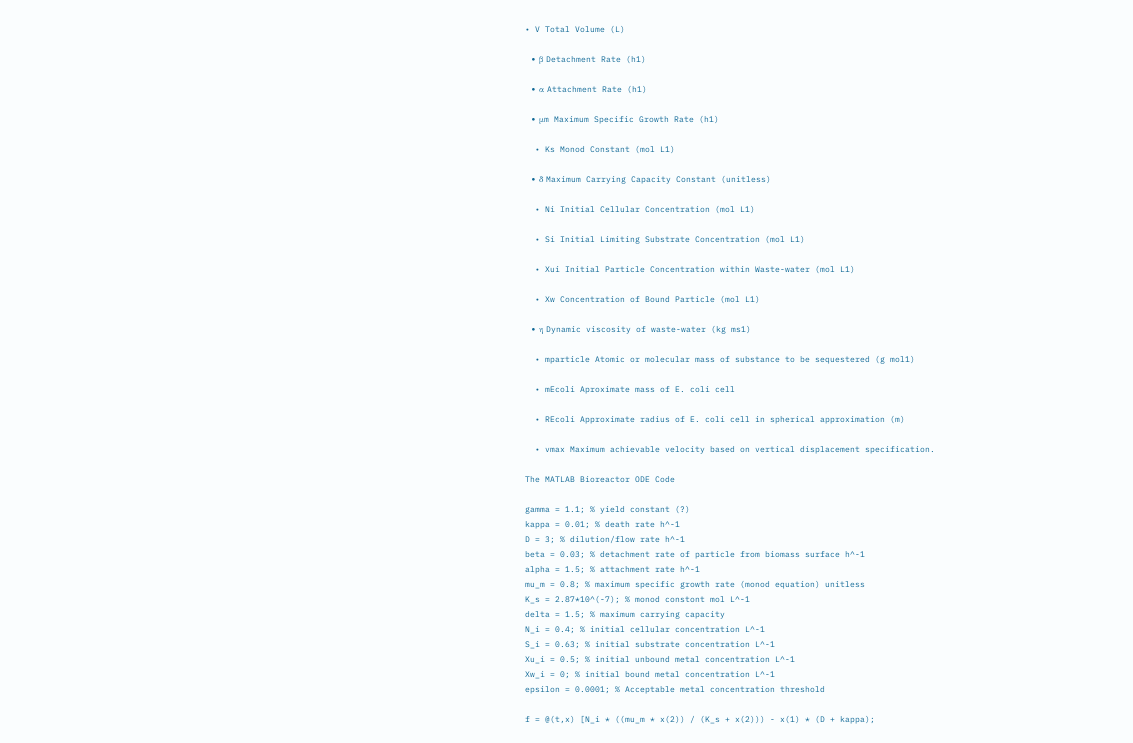• V Total Volume (L)

  • β Detachment Rate (h1)

  • α Attachment Rate (h1)

  • μm Maximum Specific Growth Rate (h1)

  • Ks Monod Constant (mol L1)

  • δ Maximum Carrying Capacity Constant (unitless)

  • Ni Initial Cellular Concentration (mol L1)

  • Si Initial Limiting Substrate Concentration (mol L1)

  • Xui Initial Particle Concentration within Waste-water (mol L1)

  • Xw Concentration of Bound Particle (mol L1)

  • η Dynamic viscosity of waste-water (kg ms1)

  • mparticle Atomic or molecular mass of substance to be sequestered (g mol1)

  • mEcoli Aproximate mass of E. coli cell

  • REcoli Approximate radius of E. coli cell in spherical approximation (m)

  • vmax Maximum achievable velocity based on vertical displacement specification.

The MATLAB Bioreactor ODE Code

gamma = 1.1; % yield constant (?)
kappa = 0.01; % death rate h^-1
D = 3; % dilution/flow rate h^-1
beta = 0.03; % detachment rate of particle from biomass surface h^-1
alpha = 1.5; % attachment rate h^-1
mu_m = 0.8; % maximum specific growth rate (monod equation) unitless
K_s = 2.87*10^(-7); % monod constont mol L^-1
delta = 1.5; % maximum carrying capacity
N_i = 0.4; % initial cellular concentration L^-1
S_i = 0.63; % initial substrate concentration L^-1
Xu_i = 0.5; % initial unbound metal concentration L^-1
Xw_i = 0; % initial bound metal concentration L^-1
epsilon = 0.0001; % Acceptable metal concentration threshold

f = @(t,x) [N_i * ((mu_m * x(2)) / (K_s + x(2))) - x(1) * (D + kappa);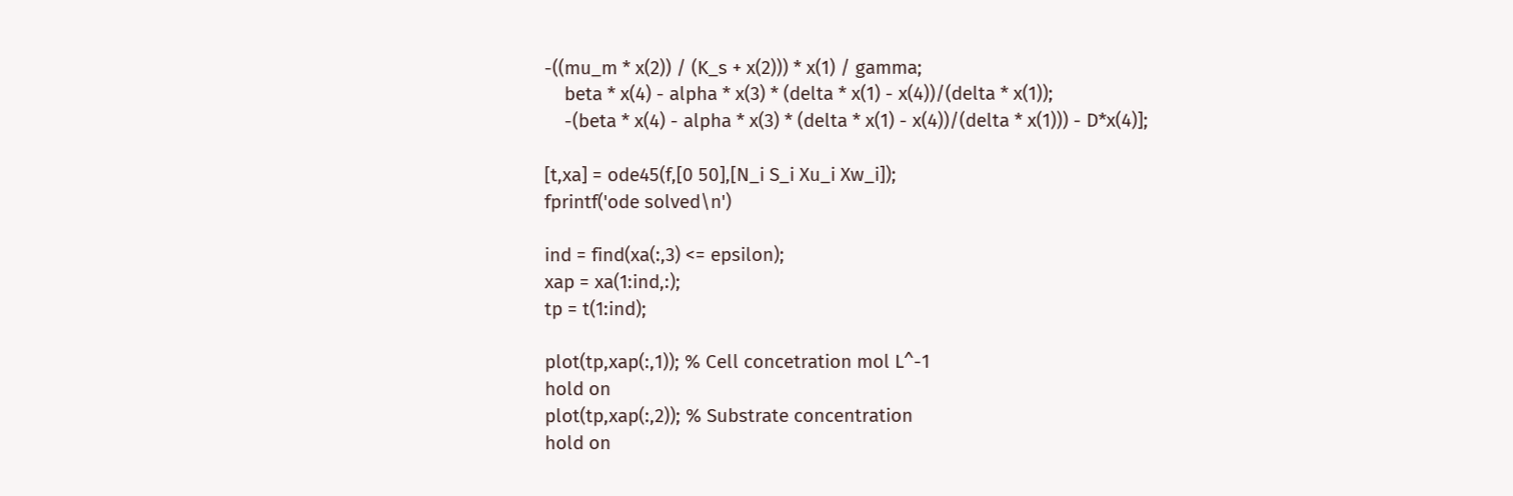-((mu_m * x(2)) / (K_s + x(2))) * x(1) / gamma;
    beta * x(4) - alpha * x(3) * (delta * x(1) - x(4))/(delta * x(1));
    -(beta * x(4) - alpha * x(3) * (delta * x(1) - x(4))/(delta * x(1))) - D*x(4)];

[t,xa] = ode45(f,[0 50],[N_i S_i Xu_i Xw_i]);
fprintf('ode solved\n')

ind = find(xa(:,3) <= epsilon);
xap = xa(1:ind,:);
tp = t(1:ind);

plot(tp,xap(:,1)); % Cell concetration mol L^-1
hold on
plot(tp,xap(:,2)); % Substrate concentration
hold on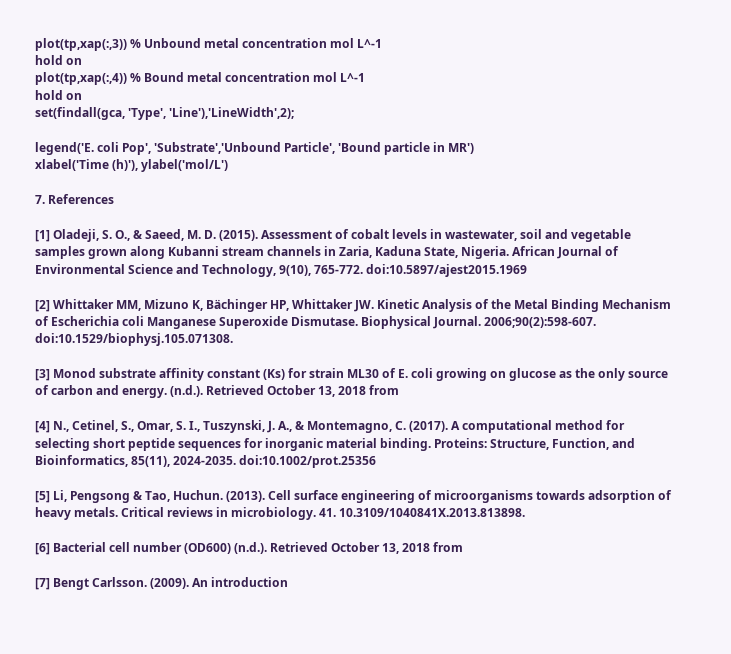plot(tp,xap(:,3)) % Unbound metal concentration mol L^-1
hold on
plot(tp,xap(:,4)) % Bound metal concentration mol L^-1
hold on
set(findall(gca, 'Type', 'Line'),'LineWidth',2);

legend('E. coli Pop', 'Substrate','Unbound Particle', 'Bound particle in MR')
xlabel('Time (h)'), ylabel('mol/L')

7. References

[1] Oladeji, S. O., & Saeed, M. D. (2015). Assessment of cobalt levels in wastewater, soil and vegetable samples grown along Kubanni stream channels in Zaria, Kaduna State, Nigeria. African Journal of Environmental Science and Technology, 9(10), 765-772. doi:10.5897/ajest2015.1969

[2] Whittaker MM, Mizuno K, Bächinger HP, Whittaker JW. Kinetic Analysis of the Metal Binding Mechanism of Escherichia coli Manganese Superoxide Dismutase. Biophysical Journal. 2006;90(2):598-607. doi:10.1529/biophysj.105.071308.

[3] Monod substrate affinity constant (Ks) for strain ML30 of E. coli growing on glucose as the only source of carbon and energy. (n.d.). Retrieved October 13, 2018 from

[4] N., Cetinel, S., Omar, S. I., Tuszynski, J. A., & Montemagno, C. (2017). A computational method for selecting short peptide sequences for inorganic material binding. Proteins: Structure, Function, and Bioinformatics, 85(11), 2024-2035. doi:10.1002/prot.25356

[5] Li, Pengsong & Tao, Huchun. (2013). Cell surface engineering of microorganisms towards adsorption of heavy metals. Critical reviews in microbiology. 41. 10.3109/1040841X.2013.813898.

[6] Bacterial cell number (OD600) (n.d.). Retrieved October 13, 2018 from

[7] Bengt Carlsson. (2009). An introduction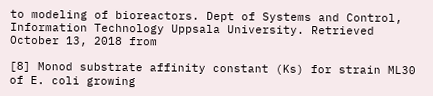to modeling of bioreactors. Dept of Systems and Control, Information Technology Uppsala University. Retrieved October 13, 2018 from

[8] Monod substrate affinity constant (Ks) for strain ML30 of E. coli growing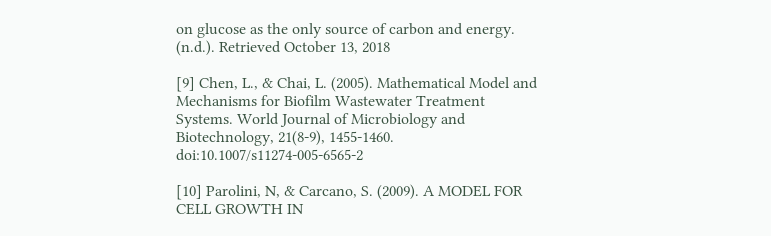on glucose as the only source of carbon and energy. (n.d.). Retrieved October 13, 2018

[9] Chen, L., & Chai, L. (2005). Mathematical Model and Mechanisms for Biofilm Wastewater Treatment Systems. World Journal of Microbiology and Biotechnology, 21(8-9), 1455-1460. doi:10.1007/s11274-005-6565-2

[10] Parolini, N, & Carcano, S. (2009). A MODEL FOR CELL GROWTH IN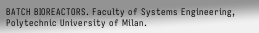BATCH BIOREACTORS. Faculty of Systems Engineering, Polytechnic University of Milan.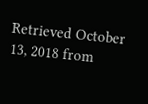Retrieved October 13, 2018 from